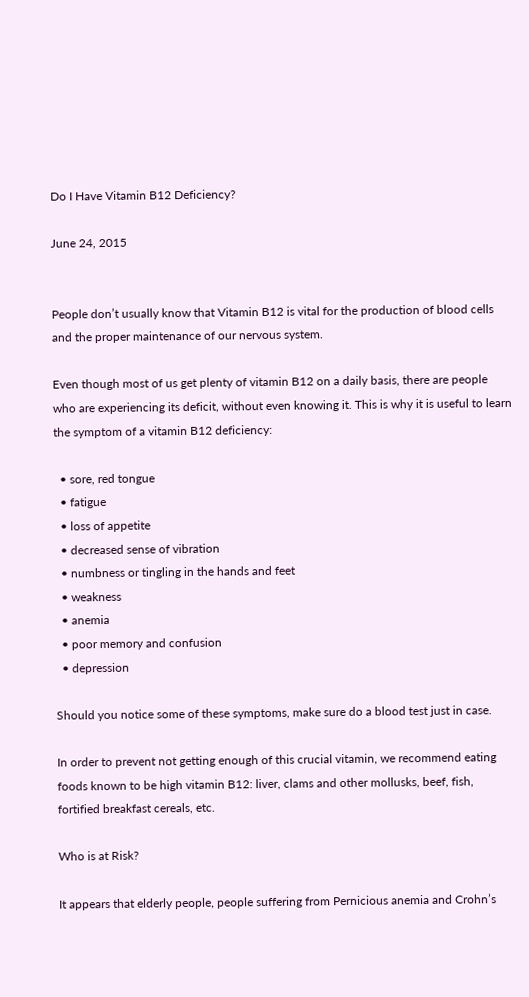Do I Have Vitamin B12 Deficiency?

June 24, 2015


People don’t usually know that Vitamin B12 is vital for the production of blood cells and the proper maintenance of our nervous system.

Even though most of us get plenty of vitamin B12 on a daily basis, there are people who are experiencing its deficit, without even knowing it. This is why it is useful to learn the symptom of a vitamin B12 deficiency:

  • sore, red tongue
  • fatigue
  • loss of appetite
  • decreased sense of vibration
  • numbness or tingling in the hands and feet
  • weakness
  • anemia
  • poor memory and confusion
  • depression

Should you notice some of these symptoms, make sure do a blood test just in case.

In order to prevent not getting enough of this crucial vitamin, we recommend eating foods known to be high vitamin B12: liver, clams and other mollusks, beef, fish, fortified breakfast cereals, etc.

Who is at Risk?

It appears that elderly people, people suffering from Pernicious anemia and Crohn’s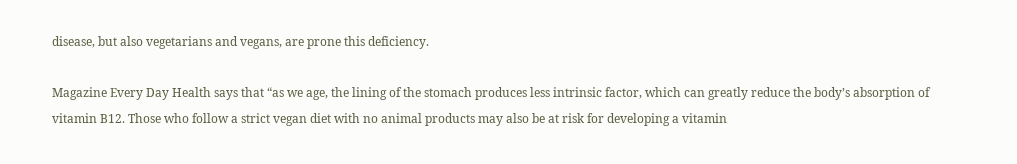disease, but also vegetarians and vegans, are prone this deficiency.

Magazine Every Day Health says that “as we age, the lining of the stomach produces less intrinsic factor, which can greatly reduce the body’s absorption of vitamin B12. Those who follow a strict vegan diet with no animal products may also be at risk for developing a vitamin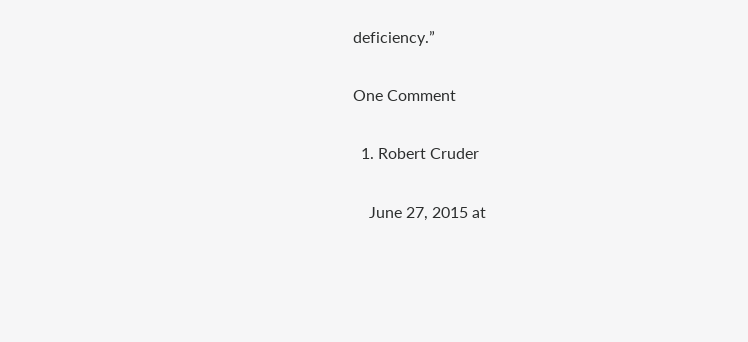deficiency.”

One Comment

  1. Robert Cruder

    June 27, 2015 at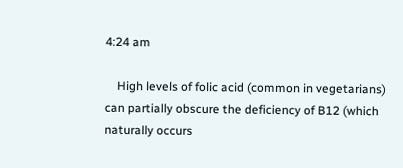4:24 am

    High levels of folic acid (common in vegetarians) can partially obscure the deficiency of B12 (which naturally occurs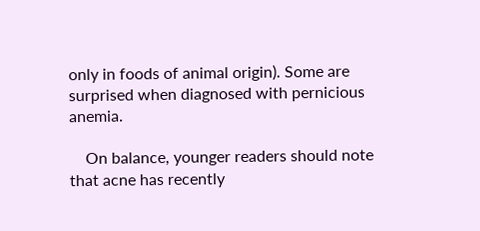only in foods of animal origin). Some are surprised when diagnosed with pernicious anemia.

    On balance, younger readers should note that acne has recently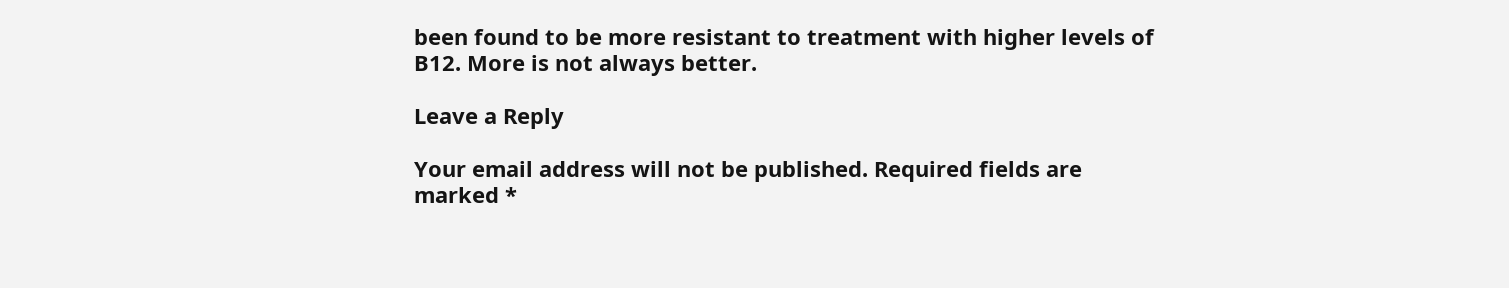been found to be more resistant to treatment with higher levels of B12. More is not always better.

Leave a Reply

Your email address will not be published. Required fields are marked *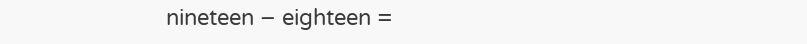nineteen − eighteen =